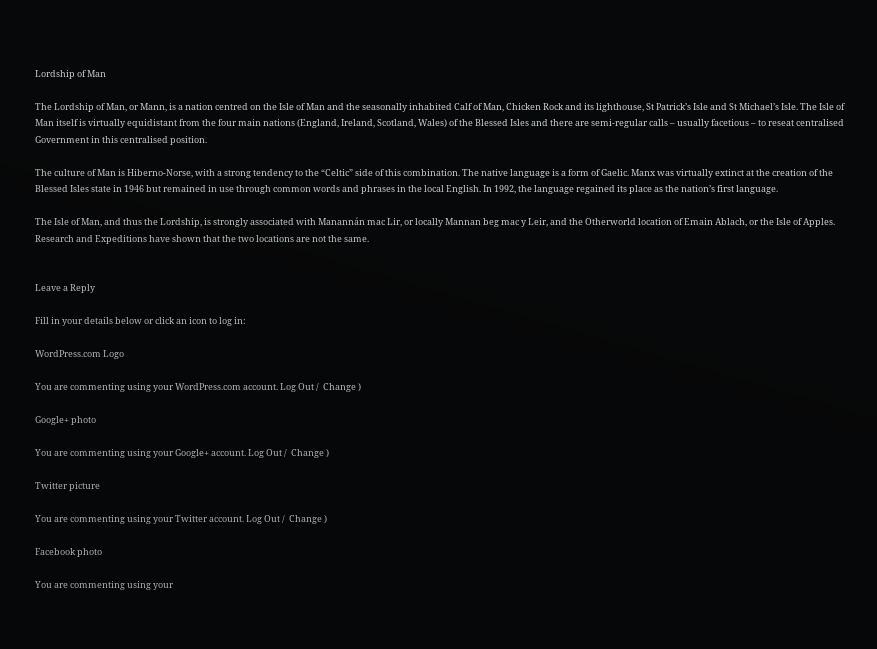Lordship of Man

The Lordship of Man, or Mann, is a nation centred on the Isle of Man and the seasonally inhabited Calf of Man, Chicken Rock and its lighthouse, St Patrick’s Isle and St Michael’s Isle. The Isle of Man itself is virtually equidistant from the four main nations (England, Ireland, Scotland, Wales) of the Blessed Isles and there are semi-regular calls – usually facetious – to reseat centralised Government in this centralised position.

The culture of Man is Hiberno-Norse, with a strong tendency to the “Celtic” side of this combination. The native language is a form of Gaelic. Manx was virtually extinct at the creation of the Blessed Isles state in 1946 but remained in use through common words and phrases in the local English. In 1992, the language regained its place as the nation’s first language.

The Isle of Man, and thus the Lordship, is strongly associated with Manannán mac Lir, or locally Mannan beg mac y Leir, and the Otherworld location of Emain Ablach, or the Isle of Apples. Research and Expeditions have shown that the two locations are not the same.


Leave a Reply

Fill in your details below or click an icon to log in:

WordPress.com Logo

You are commenting using your WordPress.com account. Log Out /  Change )

Google+ photo

You are commenting using your Google+ account. Log Out /  Change )

Twitter picture

You are commenting using your Twitter account. Log Out /  Change )

Facebook photo

You are commenting using your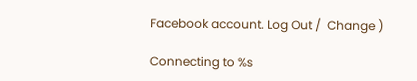Facebook account. Log Out /  Change )

Connecting to %s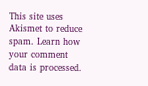This site uses Akismet to reduce spam. Learn how your comment data is processed.